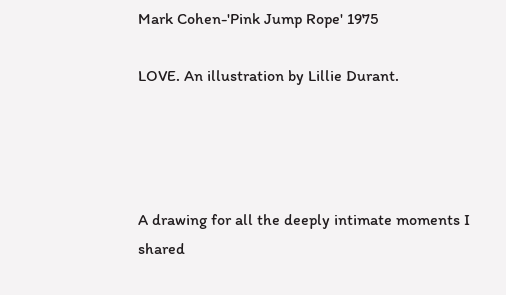Mark Cohen-'Pink Jump Rope' 1975

LOVE. An illustration by Lillie Durant.




A drawing for all the deeply intimate moments I shared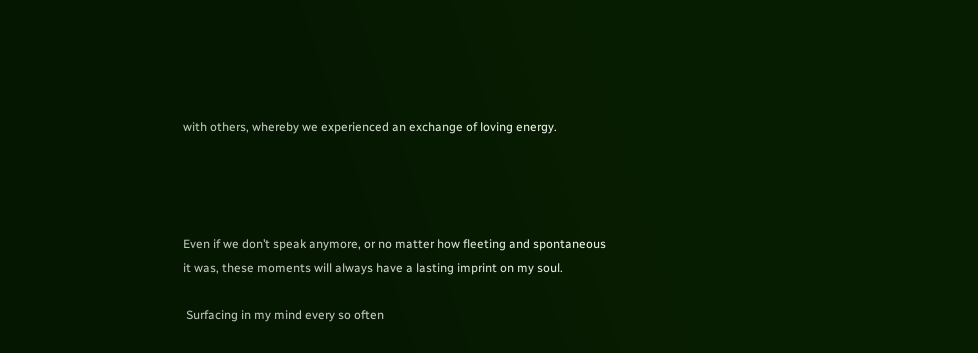with others, whereby we experienced an exchange of loving energy.




Even if we don’t speak anymore, or no matter how fleeting and spontaneous it was, these moments will always have a lasting imprint on my soul.

 Surfacing in my mind every so often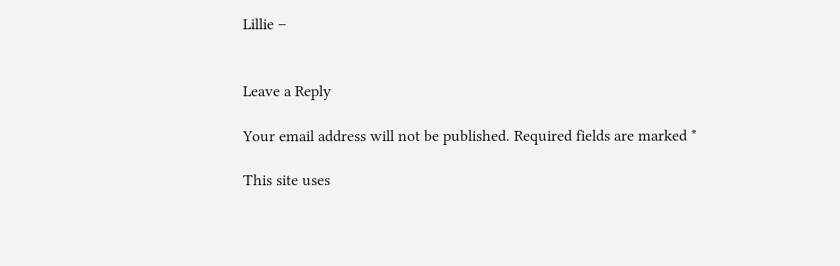Lillie –


Leave a Reply

Your email address will not be published. Required fields are marked *

This site uses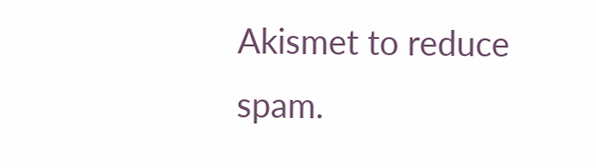Akismet to reduce spam.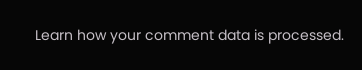Learn how your comment data is processed.